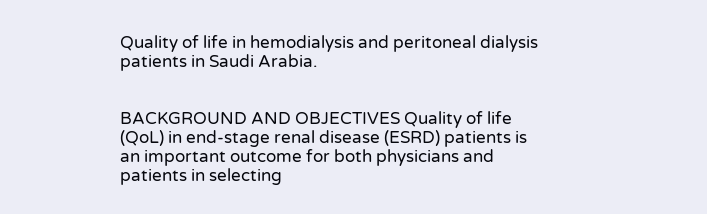Quality of life in hemodialysis and peritoneal dialysis patients in Saudi Arabia.


BACKGROUND AND OBJECTIVES Quality of life (QoL) in end-stage renal disease (ESRD) patients is an important outcome for both physicians and patients in selecting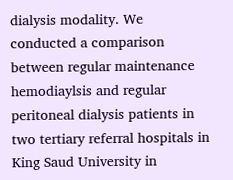dialysis modality. We conducted a comparison between regular maintenance hemodiaylsis and regular peritoneal dialysis patients in two tertiary referral hospitals in King Saud University in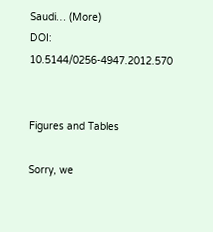Saudi… (More)
DOI: 10.5144/0256-4947.2012.570


Figures and Tables

Sorry, we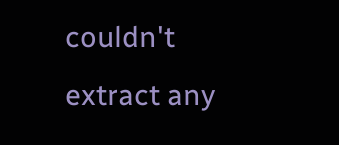couldn't extract any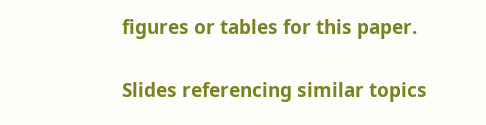figures or tables for this paper.

Slides referencing similar topics